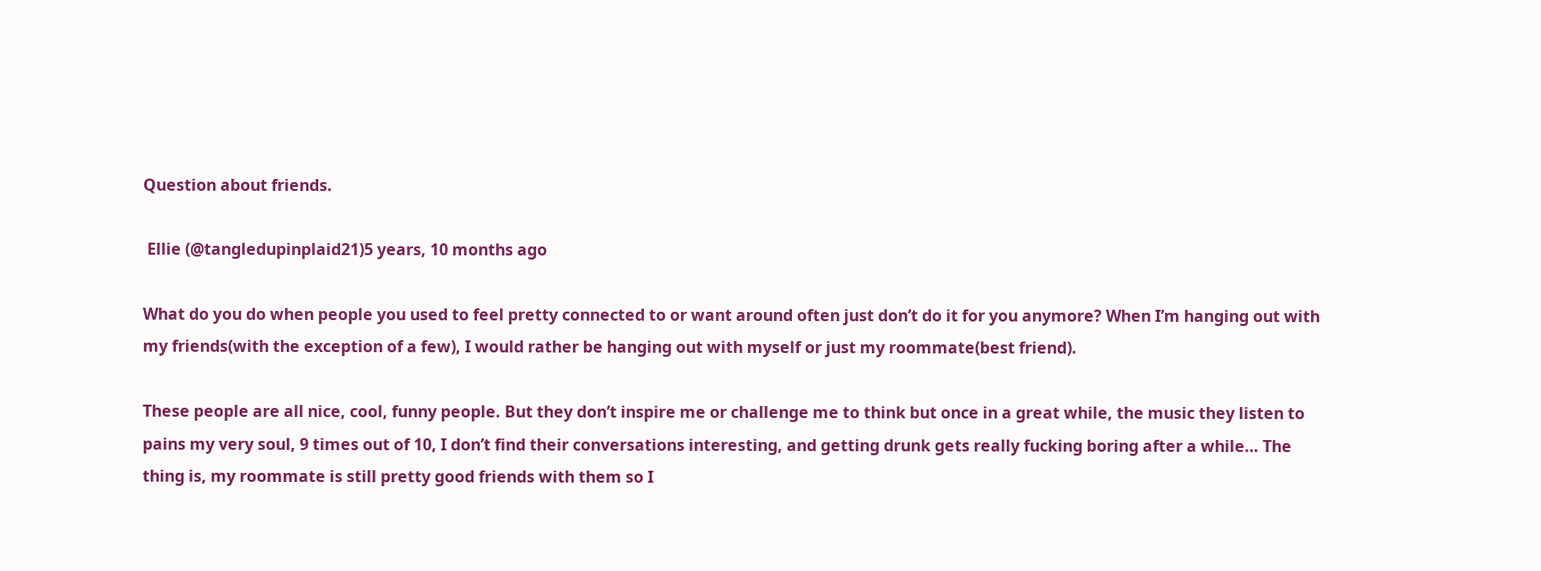Question about friends.

 Ellie (@tangledupinplaid21)5 years, 10 months ago

What do you do when people you used to feel pretty connected to or want around often just don’t do it for you anymore? When I’m hanging out with my friends(with the exception of a few), I would rather be hanging out with myself or just my roommate(best friend).

These people are all nice, cool, funny people. But they don’t inspire me or challenge me to think but once in a great while, the music they listen to pains my very soul, 9 times out of 10, I don’t find their conversations interesting, and getting drunk gets really fucking boring after a while… The thing is, my roommate is still pretty good friends with them so I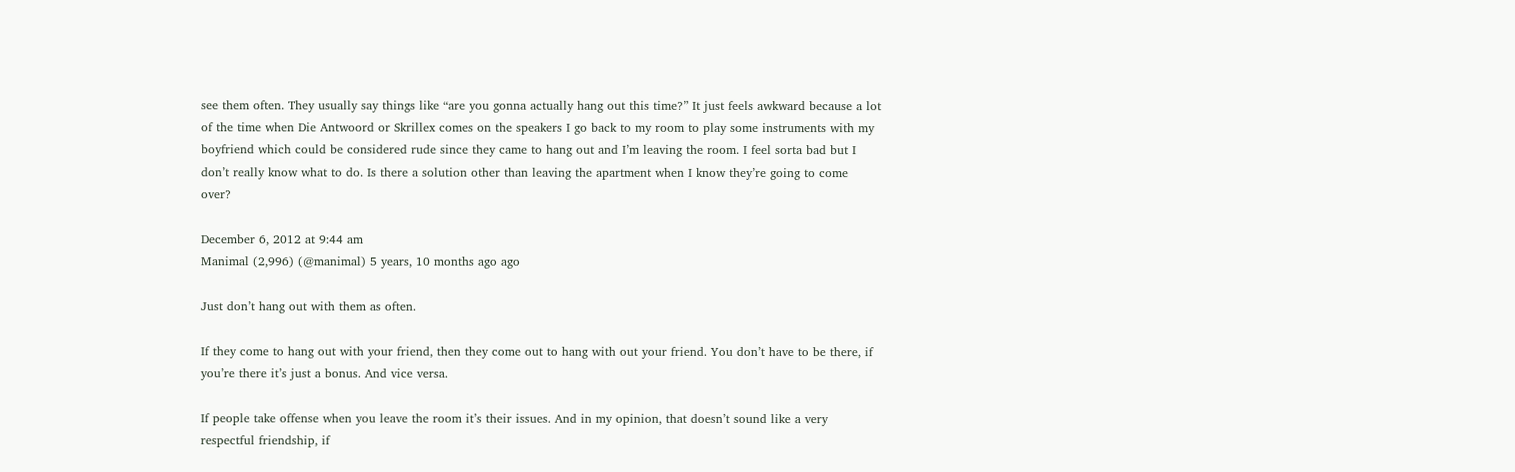see them often. They usually say things like “are you gonna actually hang out this time?” It just feels awkward because a lot of the time when Die Antwoord or Skrillex comes on the speakers I go back to my room to play some instruments with my boyfriend which could be considered rude since they came to hang out and I’m leaving the room. I feel sorta bad but I don’t really know what to do. Is there a solution other than leaving the apartment when I know they’re going to come over?

December 6, 2012 at 9:44 am
Manimal (2,996) (@manimal) 5 years, 10 months ago ago

Just don’t hang out with them as often.

If they come to hang out with your friend, then they come out to hang with out your friend. You don’t have to be there, if you’re there it’s just a bonus. And vice versa.

If people take offense when you leave the room it’s their issues. And in my opinion, that doesn’t sound like a very respectful friendship, if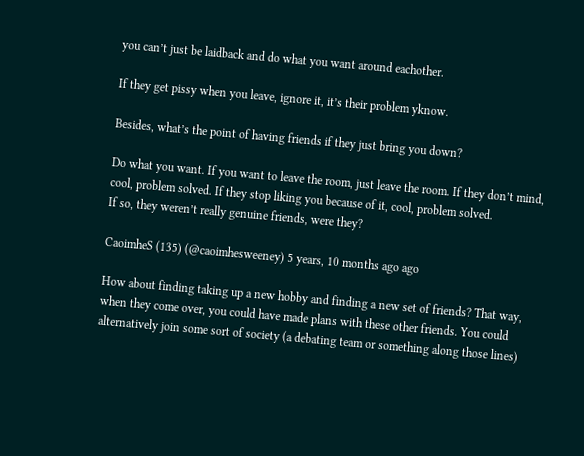you can’t just be laidback and do what you want around eachother.

If they get pissy when you leave, ignore it, it’s their problem yknow.

Besides, what’s the point of having friends if they just bring you down?

Do what you want. If you want to leave the room, just leave the room. If they don’t mind, cool, problem solved. If they stop liking you because of it, cool, problem solved.
If so, they weren’t really genuine friends, were they?

CaoimheS (135) (@caoimhesweeney) 5 years, 10 months ago ago

How about finding taking up a new hobby and finding a new set of friends? That way, when they come over, you could have made plans with these other friends. You could alternatively join some sort of society (a debating team or something along those lines)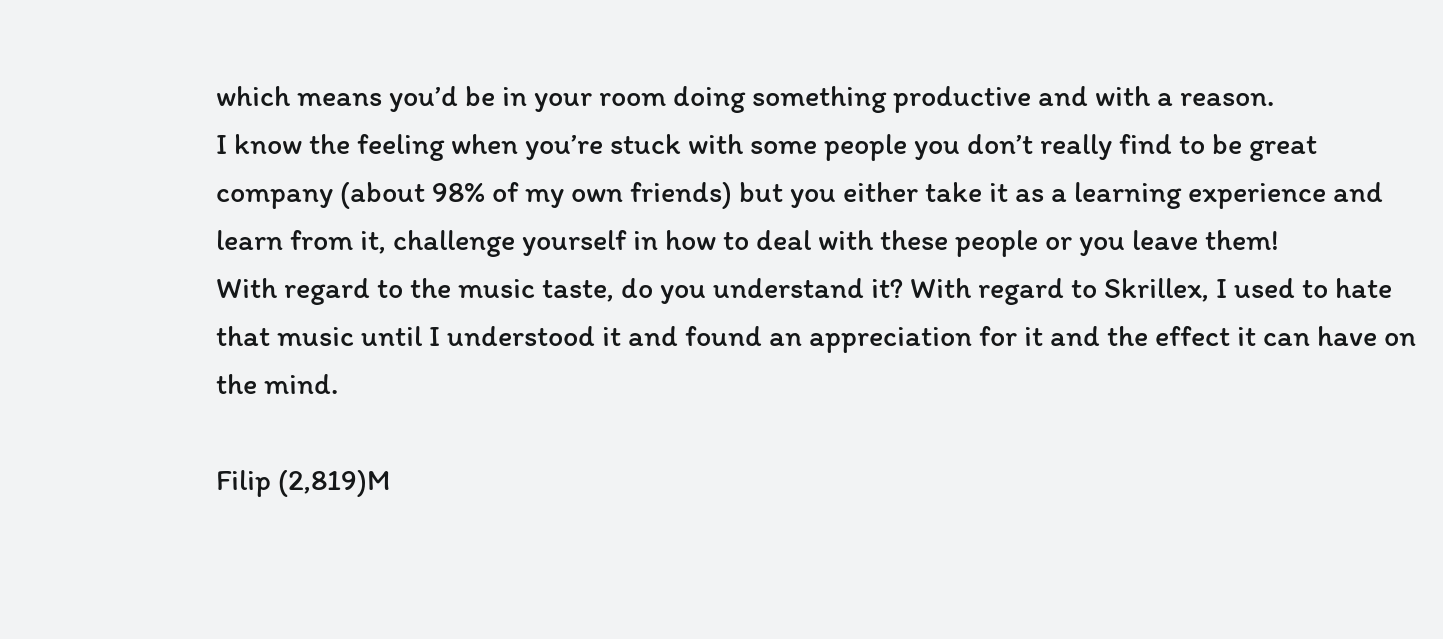which means you’d be in your room doing something productive and with a reason.
I know the feeling when you’re stuck with some people you don’t really find to be great company (about 98% of my own friends) but you either take it as a learning experience and learn from it, challenge yourself in how to deal with these people or you leave them!
With regard to the music taste, do you understand it? With regard to Skrillex, I used to hate that music until I understood it and found an appreciation for it and the effect it can have on the mind.

Filip (2,819)M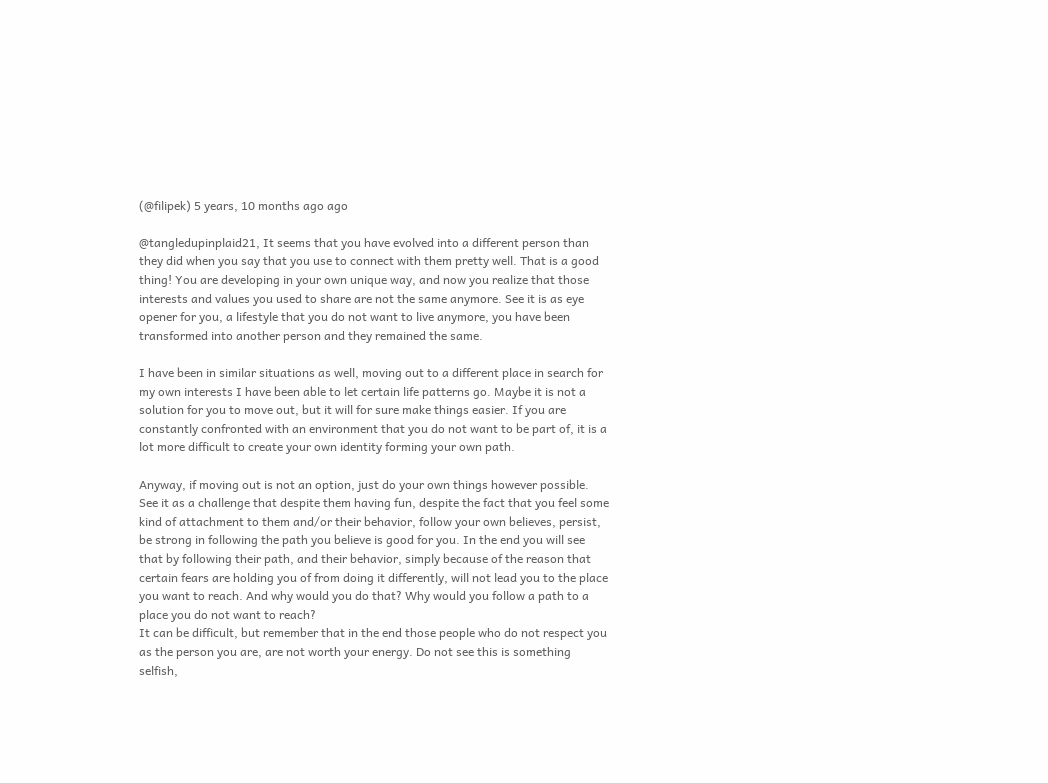(@filipek) 5 years, 10 months ago ago

@tangledupinplaid21, It seems that you have evolved into a different person than they did when you say that you use to connect with them pretty well. That is a good thing! You are developing in your own unique way, and now you realize that those interests and values you used to share are not the same anymore. See it is as eye opener for you, a lifestyle that you do not want to live anymore, you have been transformed into another person and they remained the same.

I have been in similar situations as well, moving out to a different place in search for my own interests I have been able to let certain life patterns go. Maybe it is not a solution for you to move out, but it will for sure make things easier. If you are constantly confronted with an environment that you do not want to be part of, it is a lot more difficult to create your own identity forming your own path.

Anyway, if moving out is not an option, just do your own things however possible. See it as a challenge that despite them having fun, despite the fact that you feel some kind of attachment to them and/or their behavior, follow your own believes, persist, be strong in following the path you believe is good for you. In the end you will see that by following their path, and their behavior, simply because of the reason that certain fears are holding you of from doing it differently, will not lead you to the place you want to reach. And why would you do that? Why would you follow a path to a place you do not want to reach?
It can be difficult, but remember that in the end those people who do not respect you as the person you are, are not worth your energy. Do not see this is something selfish,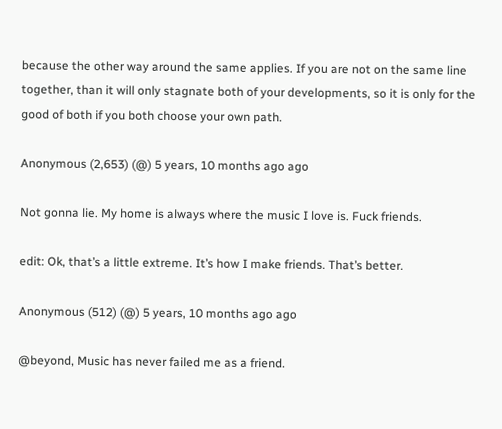because the other way around the same applies. If you are not on the same line together, than it will only stagnate both of your developments, so it is only for the good of both if you both choose your own path.

Anonymous (2,653) (@) 5 years, 10 months ago ago

Not gonna lie. My home is always where the music I love is. Fuck friends.

edit: Ok, that’s a little extreme. It’s how I make friends. That’s better.

Anonymous (512) (@) 5 years, 10 months ago ago

@beyond, Music has never failed me as a friend.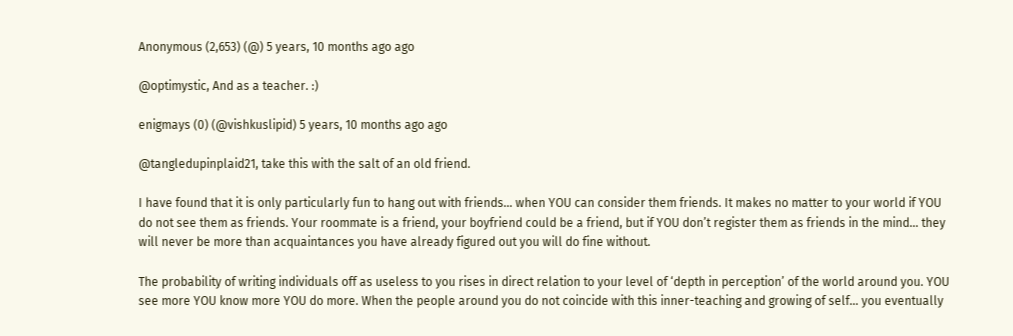Anonymous (2,653) (@) 5 years, 10 months ago ago

@optimystic, And as a teacher. :)

enigmays (0) (@vishkuslipid) 5 years, 10 months ago ago

@tangledupinplaid21, take this with the salt of an old friend.

I have found that it is only particularly fun to hang out with friends… when YOU can consider them friends. It makes no matter to your world if YOU do not see them as friends. Your roommate is a friend, your boyfriend could be a friend, but if YOU don’t register them as friends in the mind… they will never be more than acquaintances you have already figured out you will do fine without.

The probability of writing individuals off as useless to you rises in direct relation to your level of ‘depth in perception’ of the world around you. YOU see more YOU know more YOU do more. When the people around you do not coincide with this inner-teaching and growing of self… you eventually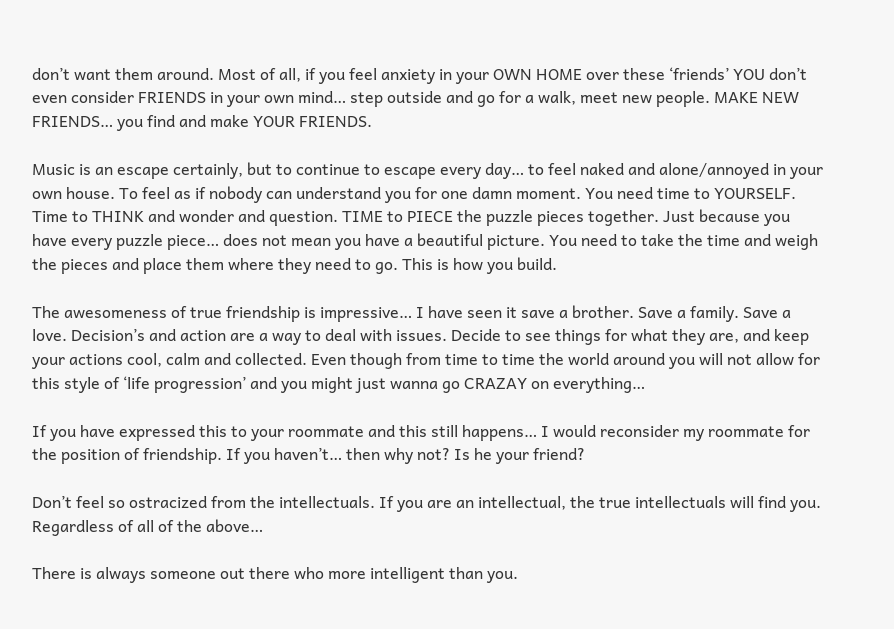don’t want them around. Most of all, if you feel anxiety in your OWN HOME over these ‘friends’ YOU don’t even consider FRIENDS in your own mind… step outside and go for a walk, meet new people. MAKE NEW FRIENDS… you find and make YOUR FRIENDS.

Music is an escape certainly, but to continue to escape every day… to feel naked and alone/annoyed in your own house. To feel as if nobody can understand you for one damn moment. You need time to YOURSELF. Time to THINK and wonder and question. TIME to PIECE the puzzle pieces together. Just because you have every puzzle piece… does not mean you have a beautiful picture. You need to take the time and weigh the pieces and place them where they need to go. This is how you build.

The awesomeness of true friendship is impressive… I have seen it save a brother. Save a family. Save a love. Decision’s and action are a way to deal with issues. Decide to see things for what they are, and keep your actions cool, calm and collected. Even though from time to time the world around you will not allow for this style of ‘life progression’ and you might just wanna go CRAZAY on everything…

If you have expressed this to your roommate and this still happens… I would reconsider my roommate for the position of friendship. If you haven’t… then why not? Is he your friend?

Don’t feel so ostracized from the intellectuals. If you are an intellectual, the true intellectuals will find you. Regardless of all of the above…

There is always someone out there who more intelligent than you.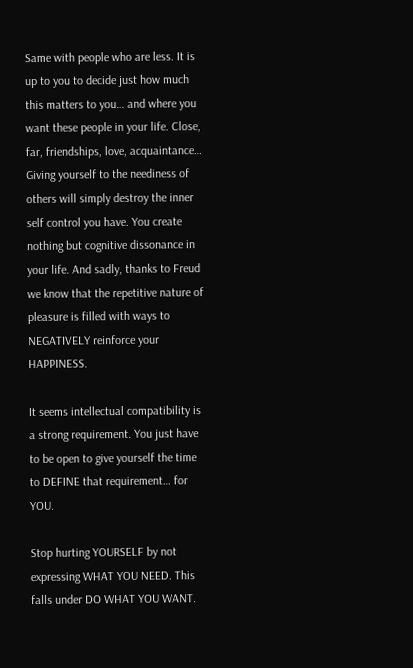Same with people who are less. It is up to you to decide just how much this matters to you… and where you want these people in your life. Close, far, friendships, love, acquaintance… Giving yourself to the neediness of others will simply destroy the inner self control you have. You create nothing but cognitive dissonance in your life. And sadly, thanks to Freud we know that the repetitive nature of pleasure is filled with ways to NEGATIVELY reinforce your HAPPINESS.

It seems intellectual compatibility is a strong requirement. You just have to be open to give yourself the time to DEFINE that requirement… for YOU.

Stop hurting YOURSELF by not expressing WHAT YOU NEED. This falls under DO WHAT YOU WANT.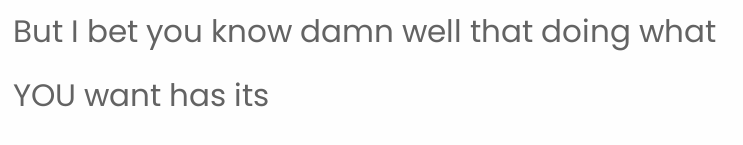But I bet you know damn well that doing what YOU want has its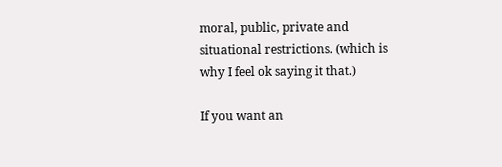moral, public, private and situational restrictions. (which is why I feel ok saying it that.)

If you want an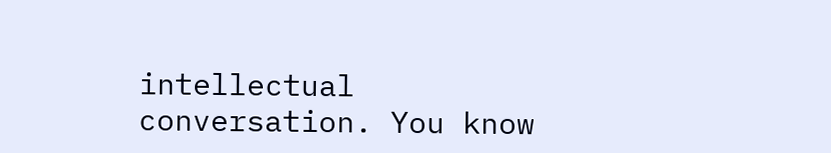intellectual conversation. You know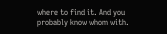where to find it. And you probably know whom with.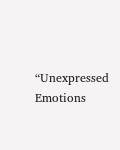“Unexpressed Emotions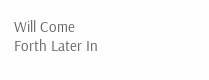Will Come Forth Later In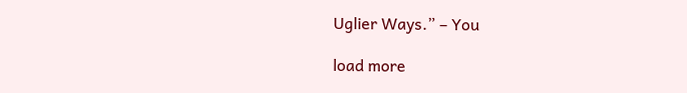Uglier Ways.” – You

load more